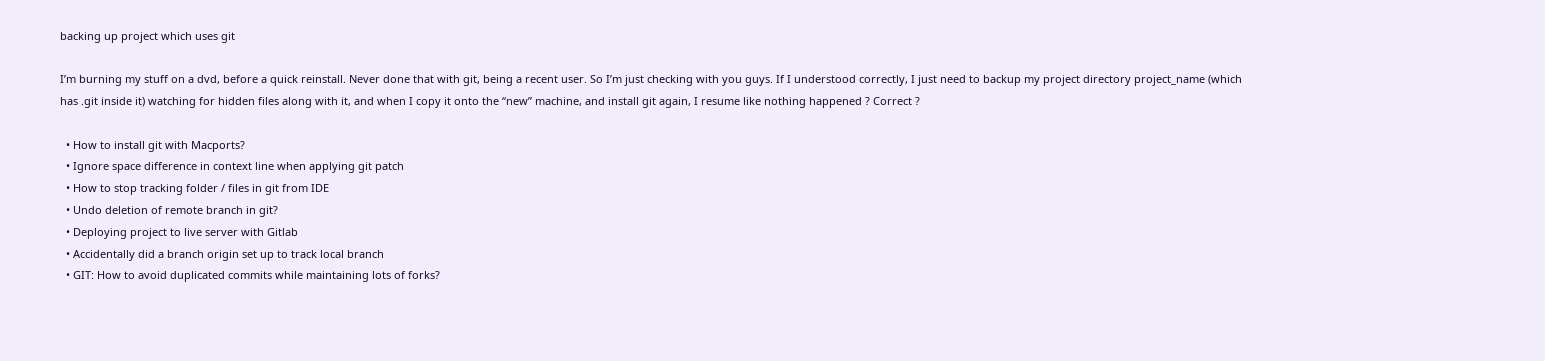backing up project which uses git

I’m burning my stuff on a dvd, before a quick reinstall. Never done that with git, being a recent user. So I’m just checking with you guys. If I understood correctly, I just need to backup my project directory project_name (which has .git inside it) watching for hidden files along with it, and when I copy it onto the “new” machine, and install git again, I resume like nothing happened ? Correct ?

  • How to install git with Macports?
  • Ignore space difference in context line when applying git patch
  • How to stop tracking folder / files in git from IDE
  • Undo deletion of remote branch in git?
  • Deploying project to live server with Gitlab
  • Accidentally did a branch origin set up to track local branch
  • GIT: How to avoid duplicated commits while maintaining lots of forks?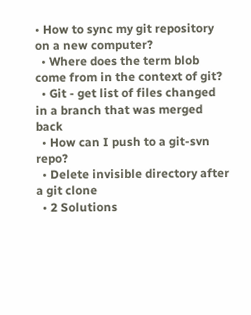• How to sync my git repository on a new computer?
  • Where does the term blob come from in the context of git?
  • Git - get list of files changed in a branch that was merged back
  • How can I push to a git-svn repo?
  • Delete invisible directory after a git clone
  • 2 Solutions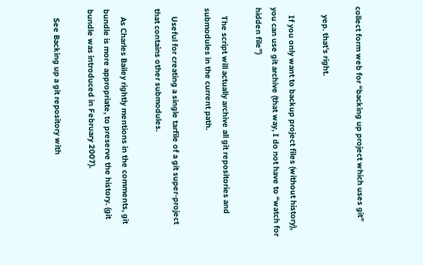collect form web for “backing up project which uses git”

    yep. that’s right.

    If you only want to backup project files (without history), you can use git archive (that way, I do not have to “watch for hidden file”)

    The script will actually archive all git repositories and submodules in the current path.

    Useful for creating a single tarfile of a git super-project that contains other submodules.

    As Charles Bailey rightly mentions in the comments, git bundle is more appropriate, to preserve the history. (git bundle was introduced in February 2007).

    See Backing up a git repository with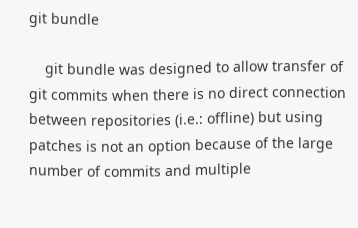git bundle

    git bundle was designed to allow transfer of git commits when there is no direct connection between repositories (i.e.: offline) but using patches is not an option because of the large number of commits and multiple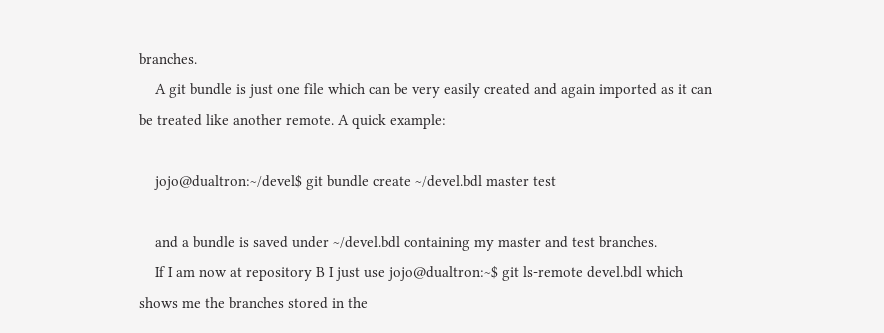branches.
    A git bundle is just one file which can be very easily created and again imported as it can be treated like another remote. A quick example:

    jojo@dualtron:~/devel$ git bundle create ~/devel.bdl master test

    and a bundle is saved under ~/devel.bdl containing my master and test branches.
    If I am now at repository B I just use jojo@dualtron:~$ git ls-remote devel.bdl which shows me the branches stored in the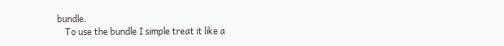bundle.
    To use the bundle I simple treat it like a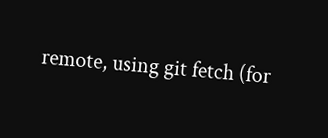remote, using git fetch (for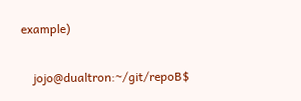example)

    jojo@dualtron:~/git/repoB$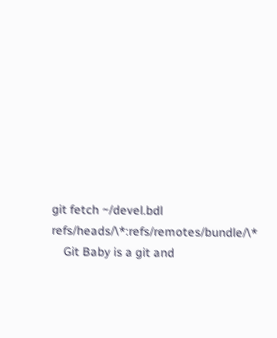git fetch ~/devel.bdl refs/heads/\*:refs/remotes/bundle/\*
    Git Baby is a git and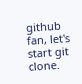github fan, let's start git clone.